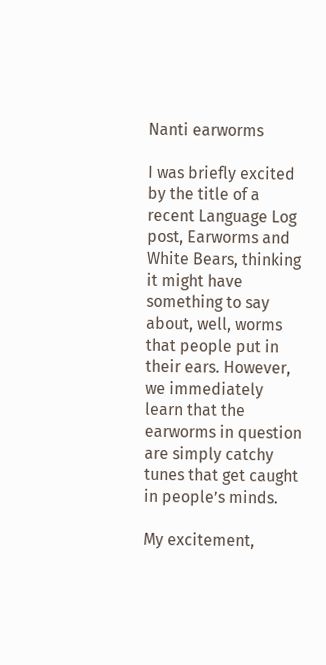Nanti earworms

I was briefly excited by the title of a recent Language Log post, Earworms and White Bears, thinking it might have something to say about, well, worms that people put in their ears. However, we immediately learn that the earworms in question are simply catchy tunes that get caught in people’s minds.

My excitement,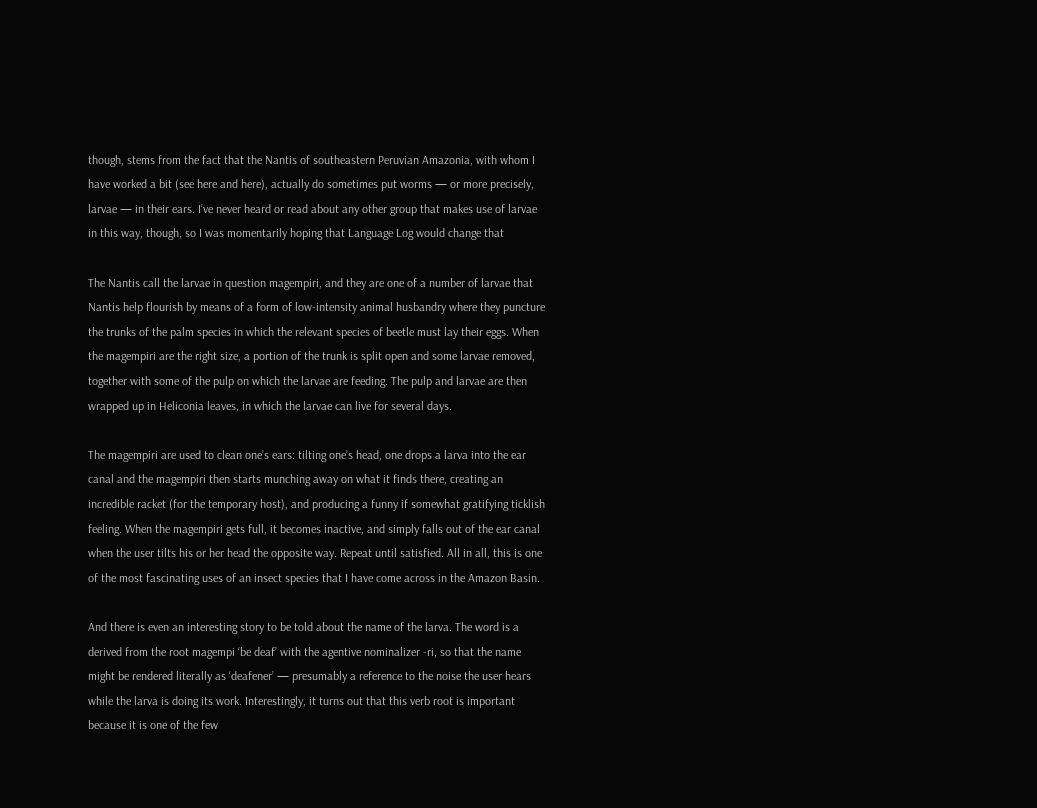though, stems from the fact that the Nantis of southeastern Peruvian Amazonia, with whom I have worked a bit (see here and here), actually do sometimes put worms — or more precisely, larvae — in their ears. I’ve never heard or read about any other group that makes use of larvae in this way, though, so I was momentarily hoping that Language Log would change that

The Nantis call the larvae in question magempiri, and they are one of a number of larvae that Nantis help flourish by means of a form of low-intensity animal husbandry where they puncture the trunks of the palm species in which the relevant species of beetle must lay their eggs. When the magempiri are the right size, a portion of the trunk is split open and some larvae removed, together with some of the pulp on which the larvae are feeding. The pulp and larvae are then wrapped up in Heliconia leaves, in which the larvae can live for several days.

The magempiri are used to clean one’s ears: tilting one’s head, one drops a larva into the ear canal and the magempiri then starts munching away on what it finds there, creating an incredible racket (for the temporary host), and producing a funny if somewhat gratifying ticklish feeling. When the magempiri gets full, it becomes inactive, and simply falls out of the ear canal when the user tilts his or her head the opposite way. Repeat until satisfied. All in all, this is one of the most fascinating uses of an insect species that I have come across in the Amazon Basin.

And there is even an interesting story to be told about the name of the larva. The word is a derived from the root magempi ‘be deaf’ with the agentive nominalizer -ri, so that the name might be rendered literally as ‘deafener’ — presumably a reference to the noise the user hears while the larva is doing its work. Interestingly, it turns out that this verb root is important because it is one of the few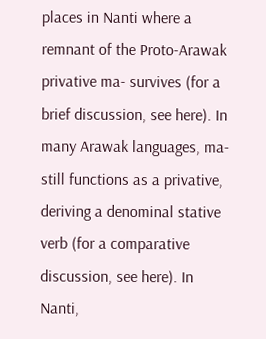places in Nanti where a remnant of the Proto-Arawak privative ma- survives (for a brief discussion, see here). In many Arawak languages, ma- still functions as a privative, deriving a denominal stative verb (for a comparative discussion, see here). In Nanti,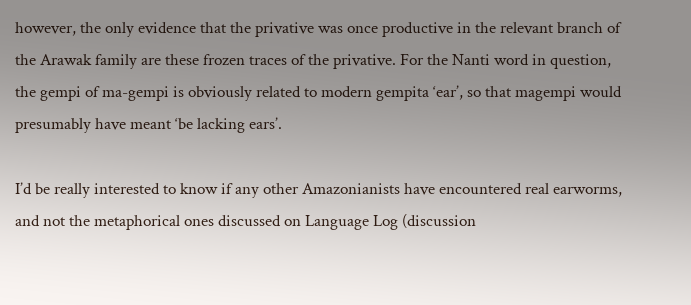however, the only evidence that the privative was once productive in the relevant branch of the Arawak family are these frozen traces of the privative. For the Nanti word in question, the gempi of ma-gempi is obviously related to modern gempita ‘ear’, so that magempi would presumably have meant ‘be lacking ears’.

I’d be really interested to know if any other Amazonianists have encountered real earworms, and not the metaphorical ones discussed on Language Log (discussion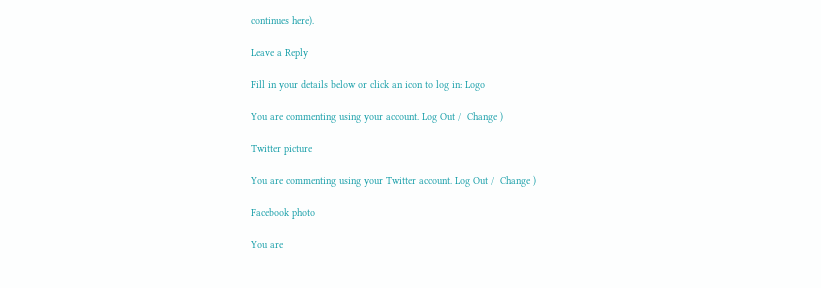continues here).

Leave a Reply

Fill in your details below or click an icon to log in: Logo

You are commenting using your account. Log Out /  Change )

Twitter picture

You are commenting using your Twitter account. Log Out /  Change )

Facebook photo

You are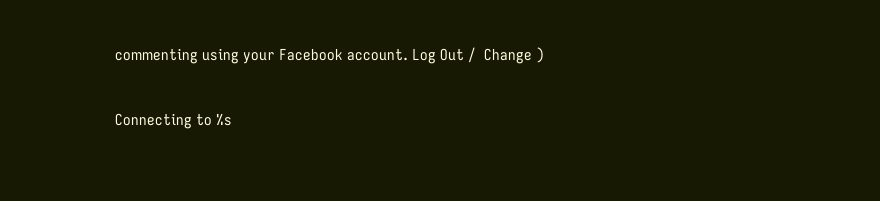commenting using your Facebook account. Log Out /  Change )

Connecting to %s